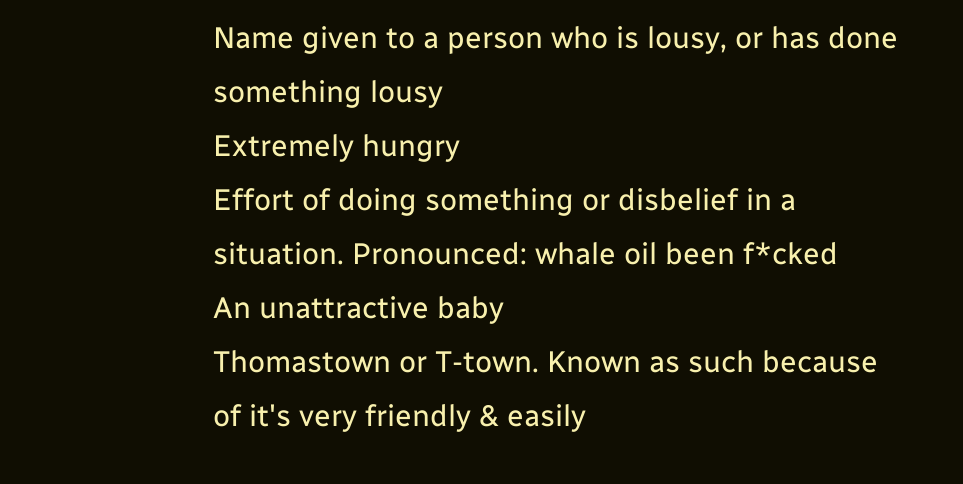Name given to a person who is lousy, or has done something lousy
Extremely hungry
Effort of doing something or disbelief in a situation. Pronounced: whale oil been f*cked
An unattractive baby
Thomastown or T-town. Known as such because of it's very friendly & easily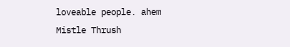loveable people. ahem
Mistle Thrush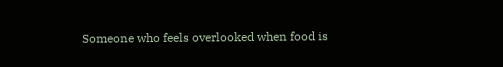Someone who feels overlooked when food is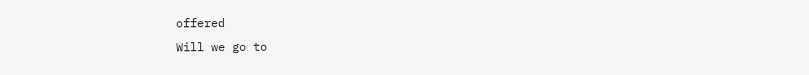offered
Will we go to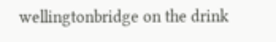wellingtonbridge on the drink